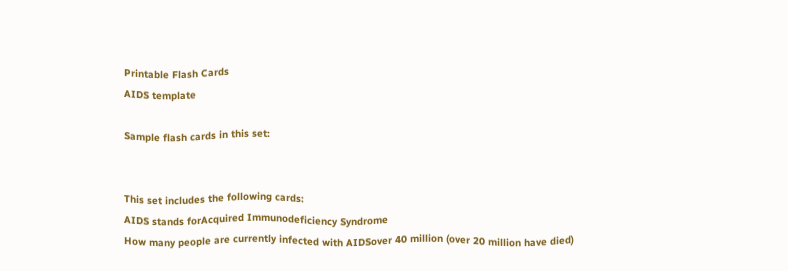Printable Flash Cards
AIDS template

Sample flash cards in this set:


This set includes the following cards:
AIDS stands forAcquired Immunodeficiency Syndrome
How many people are currently infected with AIDSover 40 million (over 20 million have died)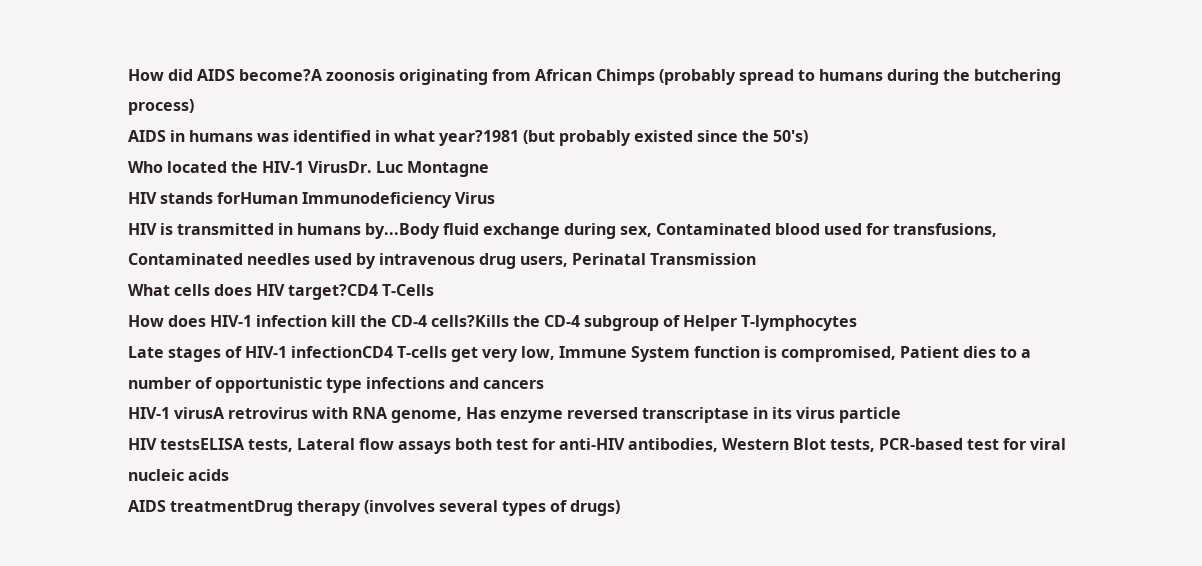How did AIDS become?A zoonosis originating from African Chimps (probably spread to humans during the butchering process)
AIDS in humans was identified in what year?1981 (but probably existed since the 50's)
Who located the HIV-1 VirusDr. Luc Montagne
HIV stands forHuman Immunodeficiency Virus
HIV is transmitted in humans by...Body fluid exchange during sex, Contaminated blood used for transfusions, Contaminated needles used by intravenous drug users, Perinatal Transmission
What cells does HIV target?CD4 T-Cells
How does HIV-1 infection kill the CD-4 cells?Kills the CD-4 subgroup of Helper T-lymphocytes
Late stages of HIV-1 infectionCD4 T-cells get very low, Immune System function is compromised, Patient dies to a number of opportunistic type infections and cancers
HIV-1 virusA retrovirus with RNA genome, Has enzyme reversed transcriptase in its virus particle
HIV testsELISA tests, Lateral flow assays both test for anti-HIV antibodies, Western Blot tests, PCR-based test for viral nucleic acids
AIDS treatmentDrug therapy (involves several types of drugs)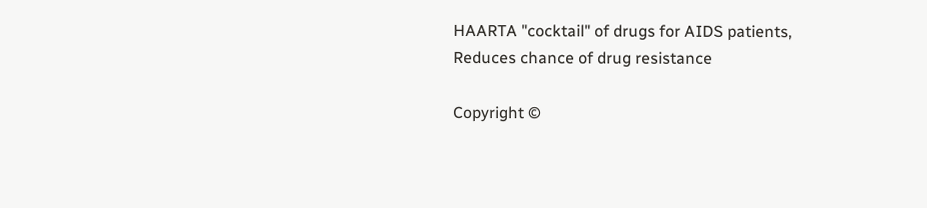HAARTA "cocktail" of drugs for AIDS patients, Reduces chance of drug resistance

Copyright ©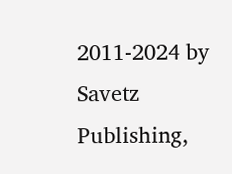2011-2024 by Savetz Publishing,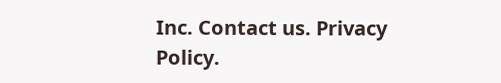Inc. Contact us. Privacy Policy.